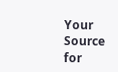Your Source for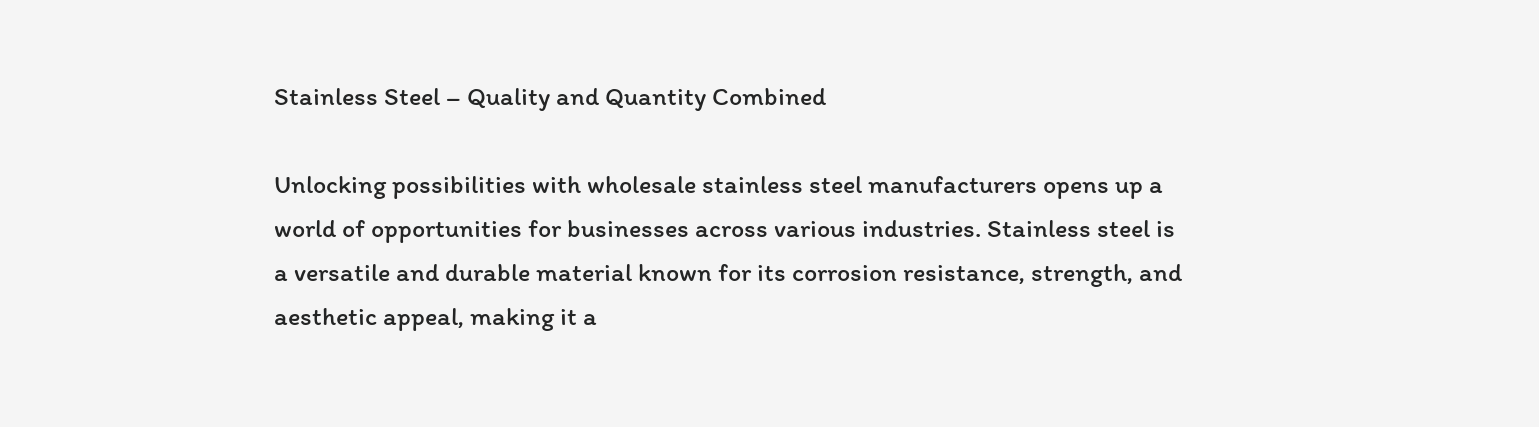Stainless Steel – Quality and Quantity Combined

Unlocking possibilities with wholesale stainless steel manufacturers opens up a world of opportunities for businesses across various industries. Stainless steel is a versatile and durable material known for its corrosion resistance, strength, and aesthetic appeal, making it a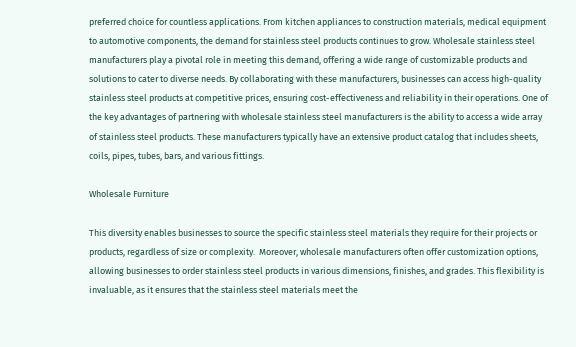preferred choice for countless applications. From kitchen appliances to construction materials, medical equipment to automotive components, the demand for stainless steel products continues to grow. Wholesale stainless steel manufacturers play a pivotal role in meeting this demand, offering a wide range of customizable products and solutions to cater to diverse needs. By collaborating with these manufacturers, businesses can access high-quality stainless steel products at competitive prices, ensuring cost-effectiveness and reliability in their operations. One of the key advantages of partnering with wholesale stainless steel manufacturers is the ability to access a wide array of stainless steel products. These manufacturers typically have an extensive product catalog that includes sheets, coils, pipes, tubes, bars, and various fittings.

Wholesale Furniture

This diversity enables businesses to source the specific stainless steel materials they require for their projects or products, regardless of size or complexity.  Moreover, wholesale manufacturers often offer customization options, allowing businesses to order stainless steel products in various dimensions, finishes, and grades. This flexibility is invaluable, as it ensures that the stainless steel materials meet the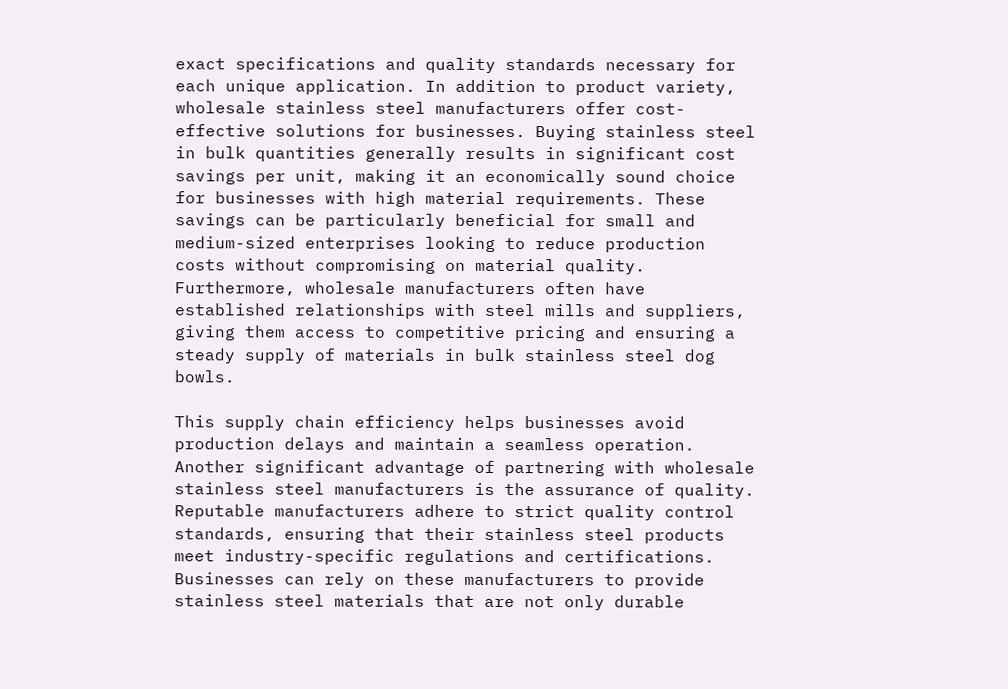exact specifications and quality standards necessary for each unique application. In addition to product variety, wholesale stainless steel manufacturers offer cost-effective solutions for businesses. Buying stainless steel in bulk quantities generally results in significant cost savings per unit, making it an economically sound choice for businesses with high material requirements. These savings can be particularly beneficial for small and medium-sized enterprises looking to reduce production costs without compromising on material quality. Furthermore, wholesale manufacturers often have established relationships with steel mills and suppliers, giving them access to competitive pricing and ensuring a steady supply of materials in bulk stainless steel dog bowls.

This supply chain efficiency helps businesses avoid production delays and maintain a seamless operation. Another significant advantage of partnering with wholesale stainless steel manufacturers is the assurance of quality. Reputable manufacturers adhere to strict quality control standards, ensuring that their stainless steel products meet industry-specific regulations and certifications. Businesses can rely on these manufacturers to provide stainless steel materials that are not only durable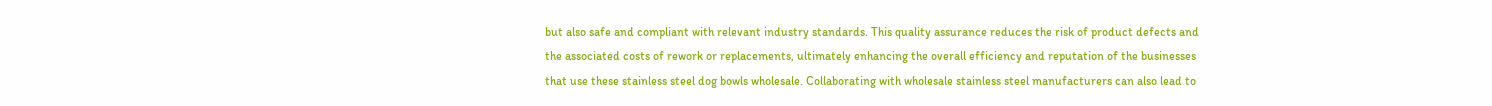but also safe and compliant with relevant industry standards. This quality assurance reduces the risk of product defects and the associated costs of rework or replacements, ultimately enhancing the overall efficiency and reputation of the businesses that use these stainless steel dog bowls wholesale. Collaborating with wholesale stainless steel manufacturers can also lead to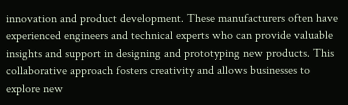innovation and product development. These manufacturers often have experienced engineers and technical experts who can provide valuable insights and support in designing and prototyping new products. This collaborative approach fosters creativity and allows businesses to explore new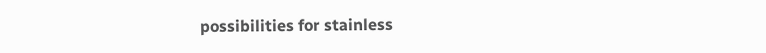possibilities for stainless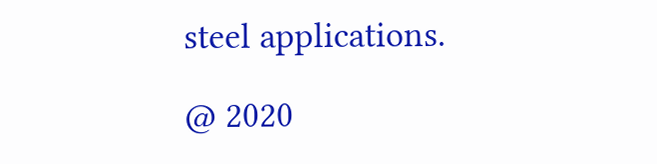steel applications.

@ 2020